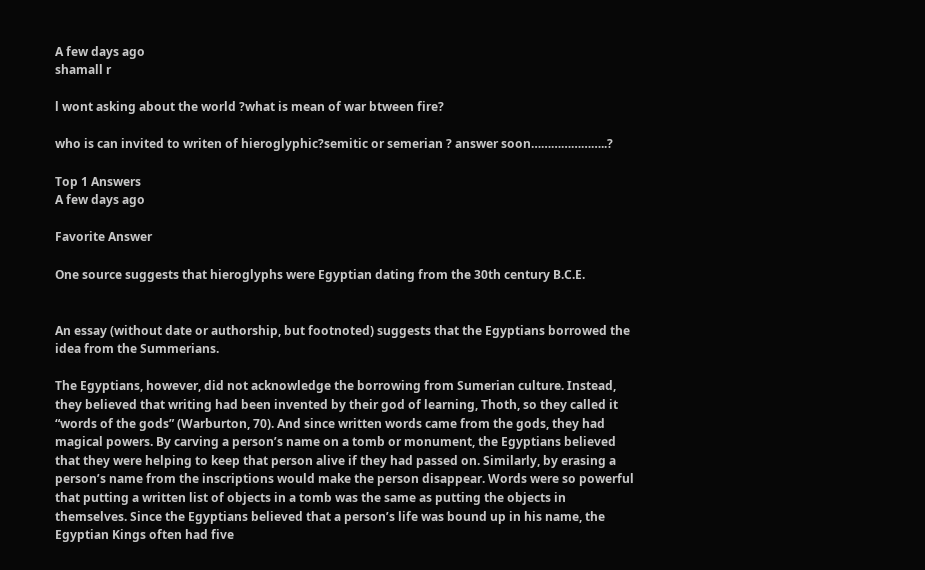A few days ago
shamall r

l wont asking about the world ?what is mean of war btween fire?

who is can invited to writen of hieroglyphic?semitic or semerian ? answer soon…………………..?

Top 1 Answers
A few days ago

Favorite Answer

One source suggests that hieroglyphs were Egyptian dating from the 30th century B.C.E.


An essay (without date or authorship, but footnoted) suggests that the Egyptians borrowed the idea from the Summerians.

The Egyptians, however, did not acknowledge the borrowing from Sumerian culture. Instead, they believed that writing had been invented by their god of learning, Thoth, so they called it “words of the gods” (Warburton, 70). And since written words came from the gods, they had magical powers. By carving a person’s name on a tomb or monument, the Egyptians believed that they were helping to keep that person alive if they had passed on. Similarly, by erasing a person’s name from the inscriptions would make the person disappear. Words were so powerful that putting a written list of objects in a tomb was the same as putting the objects in themselves. Since the Egyptians believed that a person’s life was bound up in his name, the Egyptian Kings often had five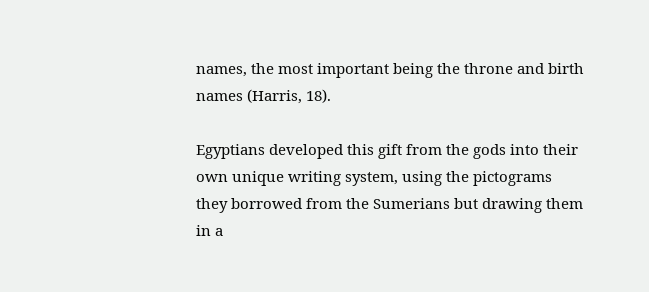names, the most important being the throne and birth names (Harris, 18).

Egyptians developed this gift from the gods into their own unique writing system, using the pictograms they borrowed from the Sumerians but drawing them in a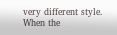very different style. When the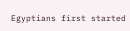Egyptians first started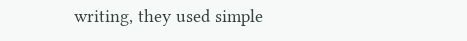writing, they used simple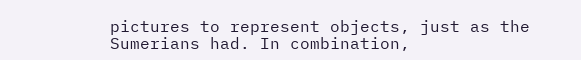pictures to represent objects, just as the Sumerians had. In combination,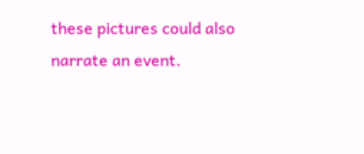these pictures could also narrate an event.